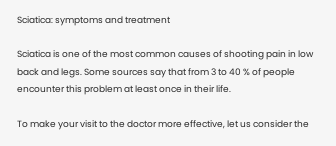Sciatica: symptoms and treatment

Sciatica is one of the most common causes of shooting pain in low back and legs. Some sources say that from 3 to 40 % of people encounter this problem at least once in their life.

To make your visit to the doctor more effective, let us consider the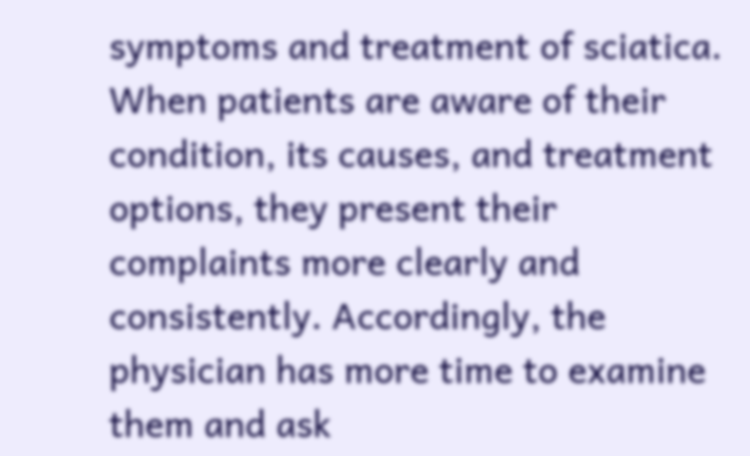symptoms and treatment of sciatica. When patients are aware of their condition, its causes, and treatment options, they present their complaints more clearly and consistently. Accordingly, the physician has more time to examine them and ask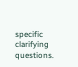specific clarifying questions.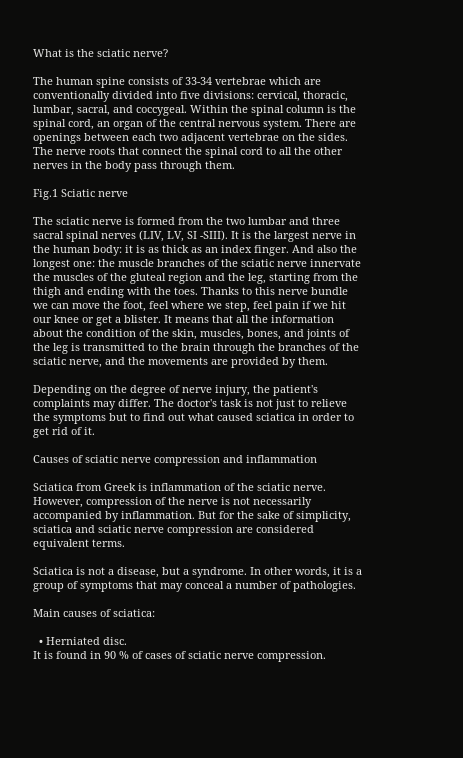What is the sciatic nerve?

The human spine consists of 33-34 vertebrae which are conventionally divided into five divisions: cervical, thoracic, lumbar, sacral, and coccygeal. Within the spinal column is the spinal cord, an organ of the central nervous system. There are openings between each two adjacent vertebrae on the sides. The nerve roots that connect the spinal cord to all the other nerves in the body pass through them.

Fig.1 Sciatic nerve

The sciatic nerve is formed from the two lumbar and three sacral spinal nerves (LIV, LV, SI -SIII). It is the largest nerve in the human body: it is as thick as an index finger. And also the longest one: the muscle branches of the sciatic nerve innervate the muscles of the gluteal region and the leg, starting from the thigh and ending with the toes. Thanks to this nerve bundle we can move the foot, feel where we step, feel pain if we hit our knee or get a blister. It means that all the information about the condition of the skin, muscles, bones, and joints of the leg is transmitted to the brain through the branches of the sciatic nerve, and the movements are provided by them.

Depending on the degree of nerve injury, the patient's complaints may differ. The doctor's task is not just to relieve the symptoms but to find out what caused sciatica in order to get rid of it.

Causes of sciatic nerve compression and inflammation

Sciatica from Greek is inflammation of the sciatic nerve. However, compression of the nerve is not necessarily accompanied by inflammation. But for the sake of simplicity, sciatica and sciatic nerve compression are considered equivalent terms.

Sciatica is not a disease, but a syndrome. In other words, it is a group of symptoms that may conceal a number of pathologies.

Main causes of sciatica:

  • Herniated disc.
It is found in 90 % of cases of sciatic nerve compression.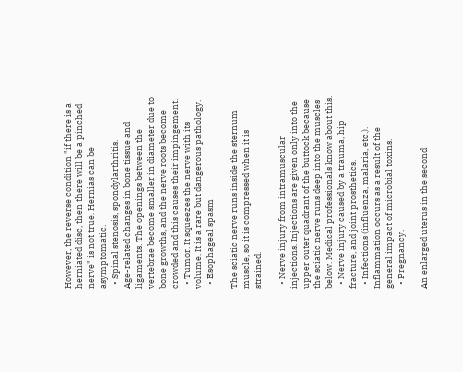However, the reverse condition "if there is a herniated disc, then there will be a pinched nerve" is not true. Hernias can be asymptomatic.
  • Spinal stenosis, spondylarthritis.
Age-related changes in bone tissue and ligaments. The openings between the vertebrae become smaller in diameter due to bone growths, and the nerve roots become crowded and this causes their impingement.
  • Tumor. It squeezes the nerve with its volume. It is a rare but dangerous pathology.
  • Esophageal spasm

The sciatic nerve runs inside the sternum muscle, so it is compressed when it is strained.

  • Nerve injury from intramuscular injections. Injections are given only into the upper outer quadrant of the buttock because the sciatic nerve runs deep into the muscles below. Medical professionals know about this.
  • Nerve injury caused by a trauma, hip fracture, and joint prosthetics.
  • Infections (influenza, malaria, etc.). Inflammation occurs as a result of the general impact of microbial toxins.
  • Pregnancy.

An enlarged uterus in the second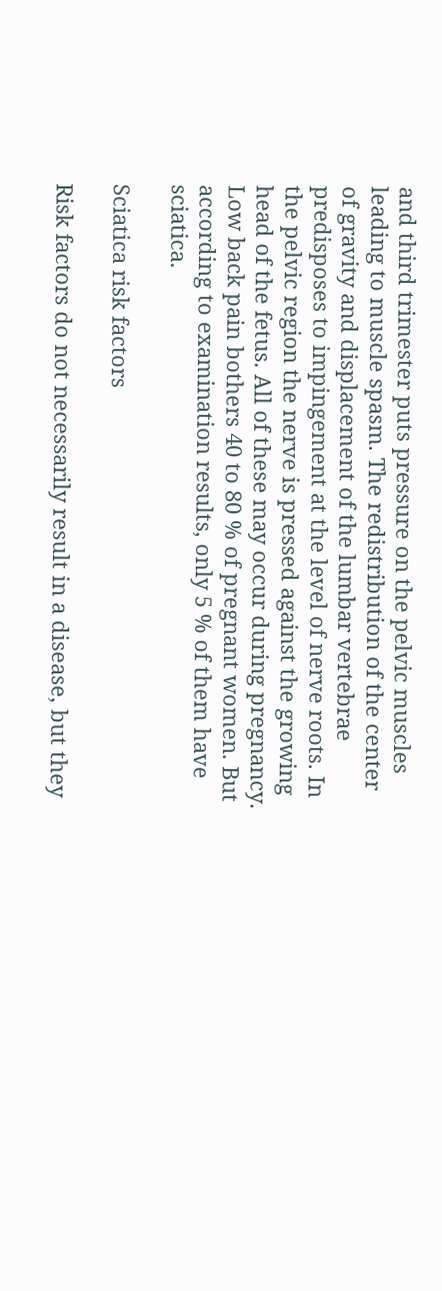and third trimester puts pressure on the pelvic muscles leading to muscle spasm. The redistribution of the center of gravity and displacement of the lumbar vertebrae predisposes to impingement at the level of nerve roots. In the pelvic region the nerve is pressed against the growing head of the fetus. All of these may occur during pregnancy. Low back pain bothers 40 to 80 % of pregnant women. But according to examination results, only 5 % of them have sciatica.

Sciatica risk factors

Risk factors do not necessarily result in a disease, but they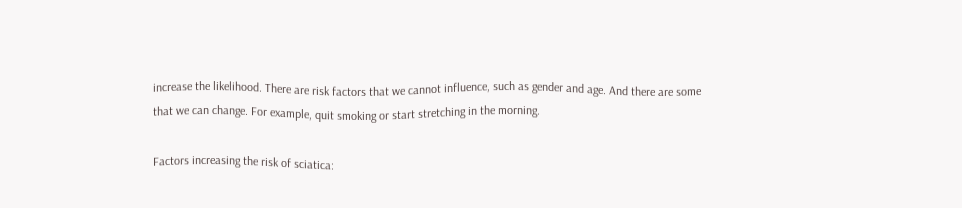increase the likelihood. There are risk factors that we cannot influence, such as gender and age. And there are some that we can change. For example, quit smoking or start stretching in the morning.

Factors increasing the risk of sciatica: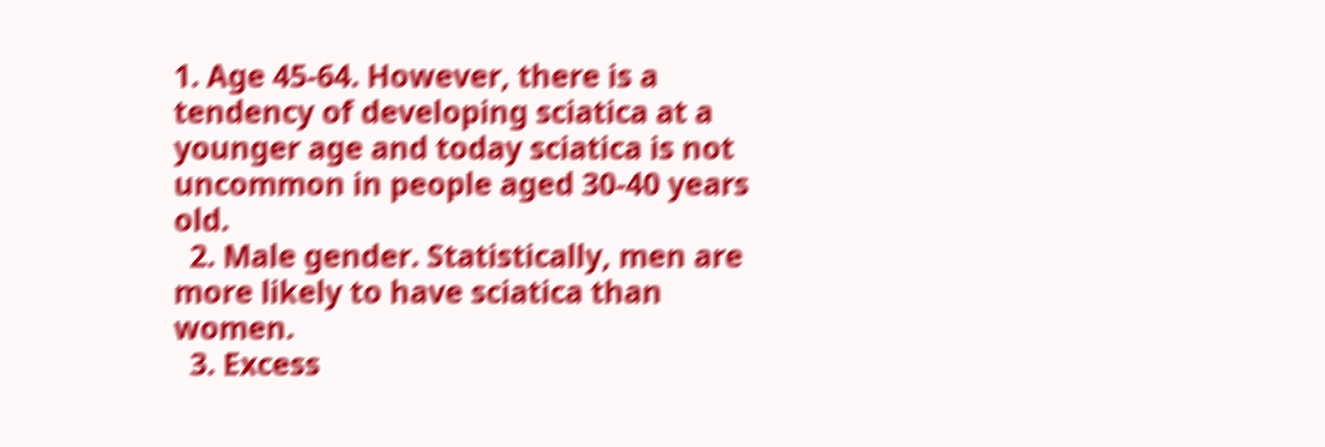1. Age 45-64. However, there is a tendency of developing sciatica at a younger age and today sciatica is not uncommon in people aged 30-40 years old.
  2. Male gender. Statistically, men are more likely to have sciatica than women.
  3. Excess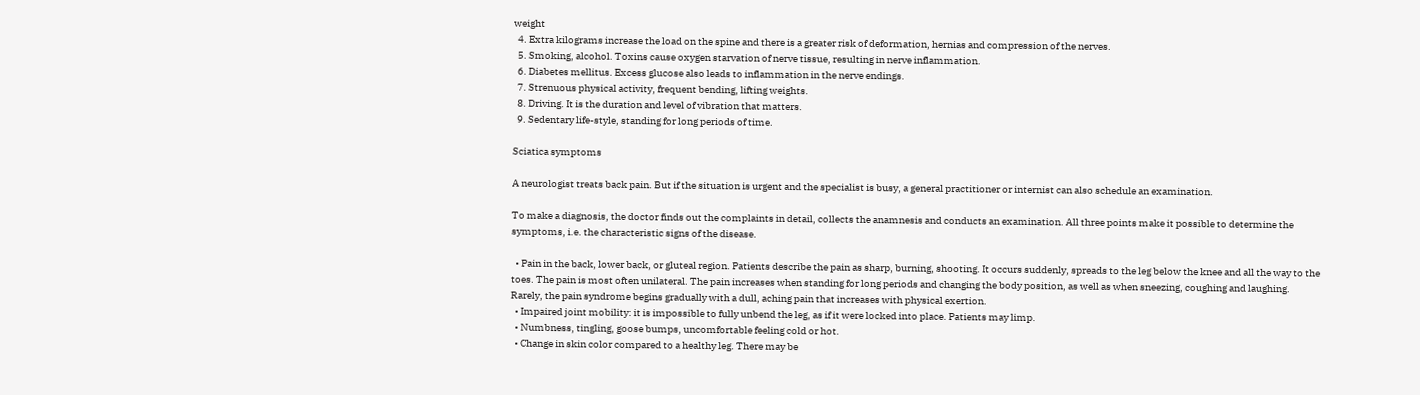weight
  4. Extra kilograms increase the load on the spine and there is a greater risk of deformation, hernias and compression of the nerves.
  5. Smoking, alcohol. Toxins cause oxygen starvation of nerve tissue, resulting in nerve inflammation.
  6. Diabetes mellitus. Excess glucose also leads to inflammation in the nerve endings.
  7. Strenuous physical activity, frequent bending, lifting weights.
  8. Driving. It is the duration and level of vibration that matters.
  9. Sedentary life-style, standing for long periods of time.

Sciatica symptoms

A neurologist treats back pain. But if the situation is urgent and the specialist is busy, a general practitioner or internist can also schedule an examination.

To make a diagnosis, the doctor finds out the complaints in detail, collects the anamnesis and conducts an examination. All three points make it possible to determine the symptoms, i.e. the characteristic signs of the disease.

  • Pain in the back, lower back, or gluteal region. Patients describe the pain as sharp, burning, shooting. It occurs suddenly, spreads to the leg below the knee and all the way to the toes. The pain is most often unilateral. The pain increases when standing for long periods and changing the body position, as well as when sneezing, coughing and laughing. Rarely, the pain syndrome begins gradually with a dull, aching pain that increases with physical exertion.
  • Impaired joint mobility: it is impossible to fully unbend the leg, as if it were locked into place. Patients may limp.
  • Numbness, tingling, goose bumps, uncomfortable feeling cold or hot.
  • Change in skin color compared to a healthy leg. There may be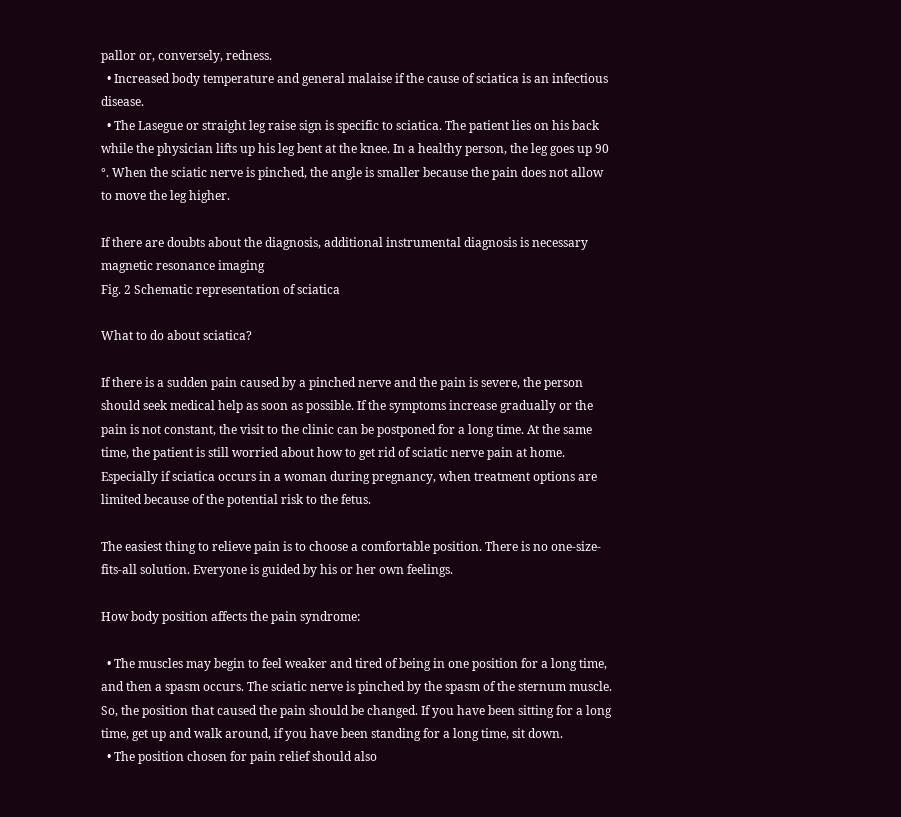pallor or, conversely, redness.
  • Increased body temperature and general malaise if the cause of sciatica is an infectious disease.
  • The Lasegue or straight leg raise sign is specific to sciatica. The patient lies on his back while the physician lifts up his leg bent at the knee. In a healthy person, the leg goes up 90 °. When the sciatic nerve is pinched, the angle is smaller because the pain does not allow to move the leg higher.

If there are doubts about the diagnosis, additional instrumental diagnosis is necessary magnetic resonance imaging
Fig. 2 Schematic representation of sciatica

What to do about sciatica?

If there is a sudden pain caused by a pinched nerve and the pain is severe, the person should seek medical help as soon as possible. If the symptoms increase gradually or the pain is not constant, the visit to the clinic can be postponed for a long time. At the same time, the patient is still worried about how to get rid of sciatic nerve pain at home. Especially if sciatica occurs in a woman during pregnancy, when treatment options are limited because of the potential risk to the fetus.

The easiest thing to relieve pain is to choose a comfortable position. There is no one-size-fits-all solution. Everyone is guided by his or her own feelings.

How body position affects the pain syndrome:

  • The muscles may begin to feel weaker and tired of being in one position for a long time, and then a spasm occurs. The sciatic nerve is pinched by the spasm of the sternum muscle. So, the position that caused the pain should be changed. If you have been sitting for a long time, get up and walk around, if you have been standing for a long time, sit down.
  • The position chosen for pain relief should also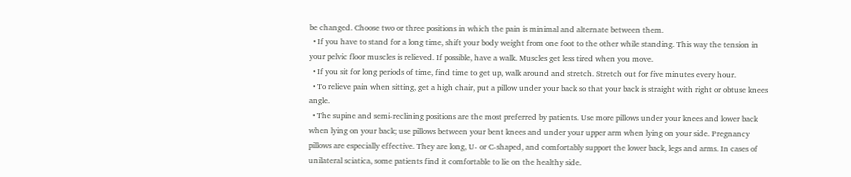be changed. Choose two or three positions in which the pain is minimal and alternate between them.
  • If you have to stand for a long time, shift your body weight from one foot to the other while standing. This way the tension in your pelvic floor muscles is relieved. If possible, have a walk. Muscles get less tired when you move.
  • If you sit for long periods of time, find time to get up, walk around and stretch. Stretch out for five minutes every hour.
  • To relieve pain when sitting, get a high chair, put a pillow under your back so that your back is straight with right or obtuse knees angle.
  • The supine and semi-reclining positions are the most preferred by patients. Use more pillows under your knees and lower back when lying on your back; use pillows between your bent knees and under your upper arm when lying on your side. Pregnancy pillows are especially effective. They are long, U- or C-shaped, and comfortably support the lower back, legs and arms. In cases of unilateral sciatica, some patients find it comfortable to lie on the healthy side.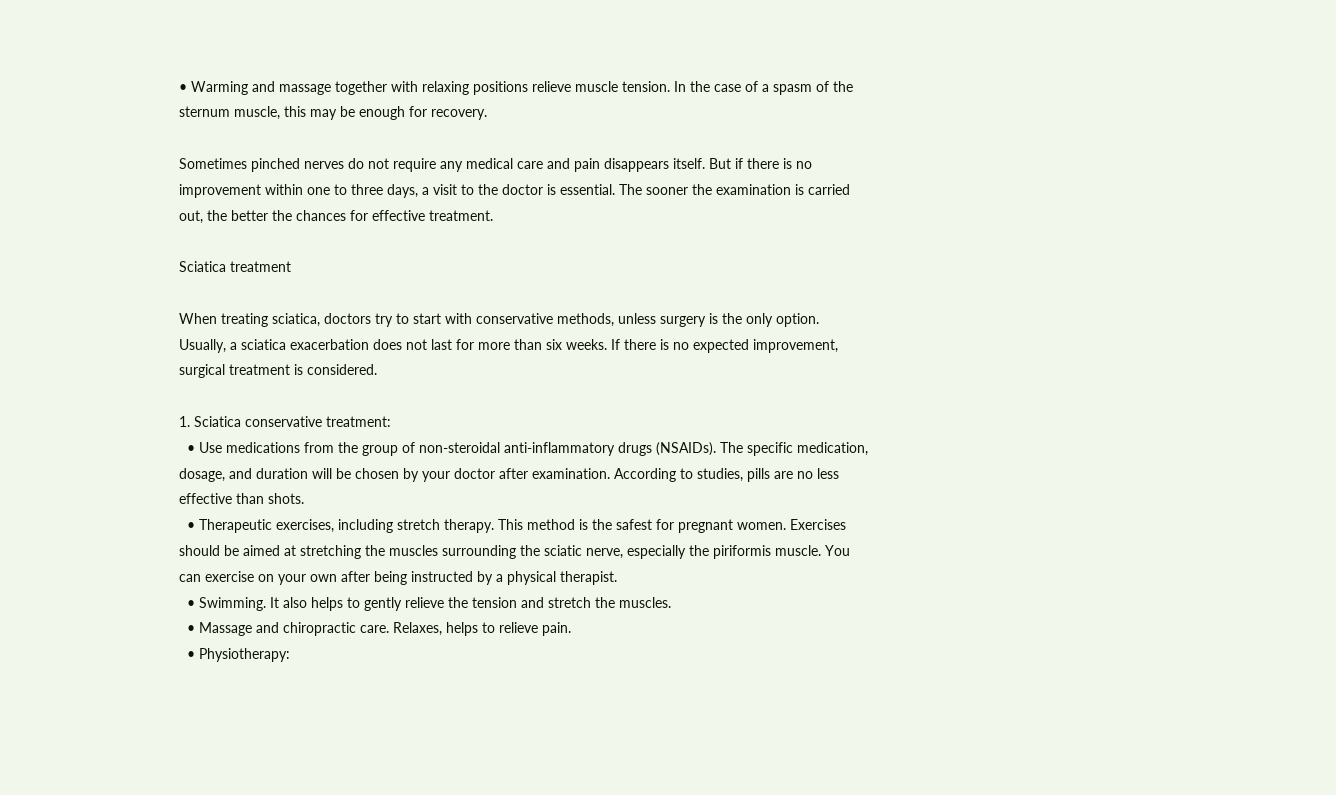• Warming and massage together with relaxing positions relieve muscle tension. In the case of a spasm of the sternum muscle, this may be enough for recovery.

Sometimes pinched nerves do not require any medical care and pain disappears itself. But if there is no improvement within one to three days, a visit to the doctor is essential. The sooner the examination is carried out, the better the chances for effective treatment.

Sciatica treatment

When treating sciatica, doctors try to start with conservative methods, unless surgery is the only option. Usually, a sciatica exacerbation does not last for more than six weeks. If there is no expected improvement, surgical treatment is considered.

1. Sciatica conservative treatment:
  • Use medications from the group of non-steroidal anti-inflammatory drugs (NSAIDs). The specific medication, dosage, and duration will be chosen by your doctor after examination. According to studies, pills are no less effective than shots.
  • Therapeutic exercises, including stretch therapy. This method is the safest for pregnant women. Exercises should be aimed at stretching the muscles surrounding the sciatic nerve, especially the piriformis muscle. You can exercise on your own after being instructed by a physical therapist.
  • Swimming. It also helps to gently relieve the tension and stretch the muscles.
  • Massage and chiropractic care. Relaxes, helps to relieve pain.
  • Physiotherapy: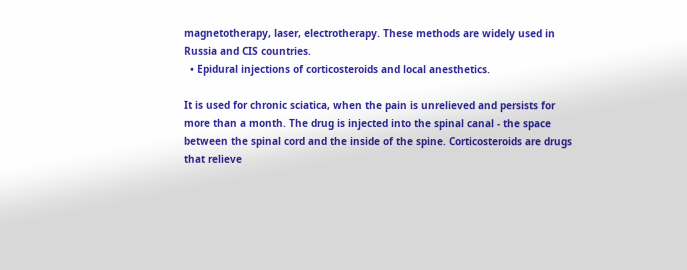magnetotherapy, laser, electrotherapy. These methods are widely used in Russia and CIS countries.
  • Epidural injections of corticosteroids and local anesthetics.

It is used for chronic sciatica, when the pain is unrelieved and persists for more than a month. The drug is injected into the spinal canal - the space between the spinal cord and the inside of the spine. Corticosteroids are drugs that relieve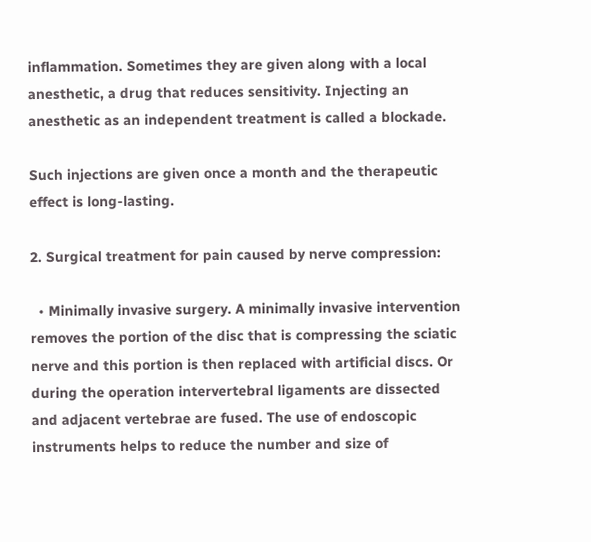inflammation. Sometimes they are given along with a local anesthetic, a drug that reduces sensitivity. Injecting an anesthetic as an independent treatment is called a blockade.

Such injections are given once a month and the therapeutic effect is long-lasting.

2. Surgical treatment for pain caused by nerve compression:

  • Minimally invasive surgery. A minimally invasive intervention removes the portion of the disc that is compressing the sciatic nerve and this portion is then replaced with artificial discs. Or during the operation intervertebral ligaments are dissected and adjacent vertebrae are fused. The use of endoscopic instruments helps to reduce the number and size of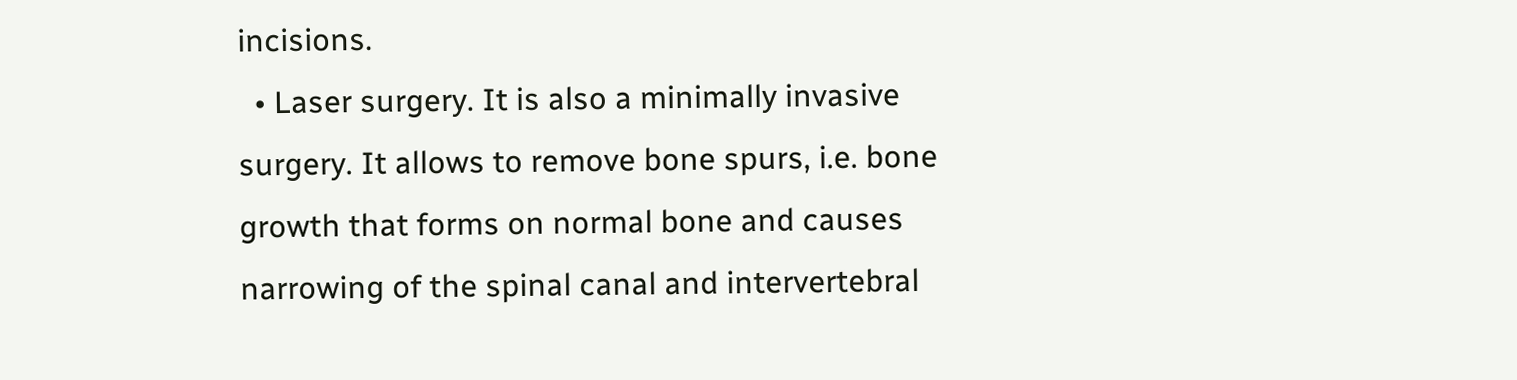incisions.
  • Laser surgery. It is also a minimally invasive surgery. It allows to remove bone spurs, i.e. bone growth that forms on normal bone and causes narrowing of the spinal canal and intervertebral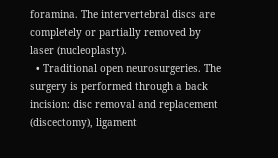foramina. The intervertebral discs are completely or partially removed by laser (nucleoplasty).
  • Traditional open neurosurgeries. The surgery is performed through a back incision: disc removal and replacement (discectomy), ligament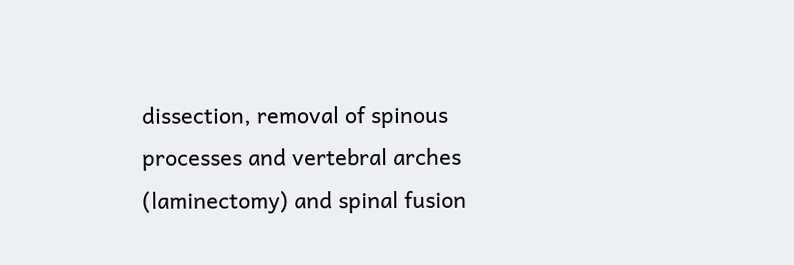dissection, removal of spinous processes and vertebral arches (laminectomy) and spinal fusion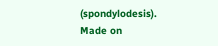(spondylodesis).
Made on